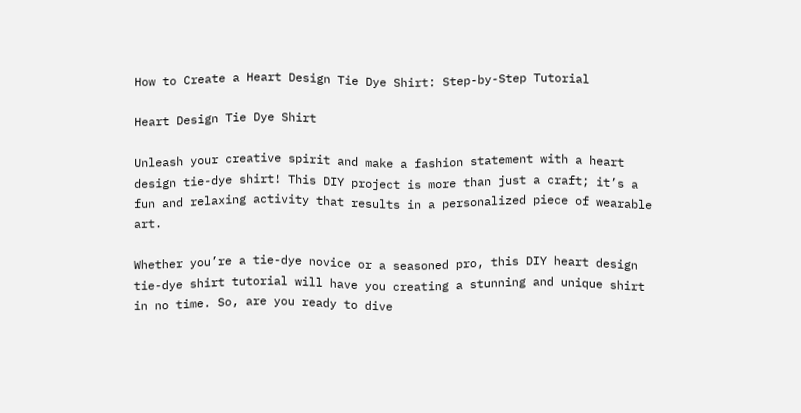How to Create a Heart Design Tie Dye Shirt: Step-by-Step Tutorial

Heart Design Tie Dye Shirt

Unleash your creative spirit and make a fashion statement with a heart design tie-dye shirt! This DIY project is more than just a craft; it’s a fun and relaxing activity that results in a personalized piece of wearable art.

Whether you’re a tie-dye novice or a seasoned pro, this DIY heart design tie-dye shirt tutorial will have you creating a stunning and unique shirt in no time. So, are you ready to dive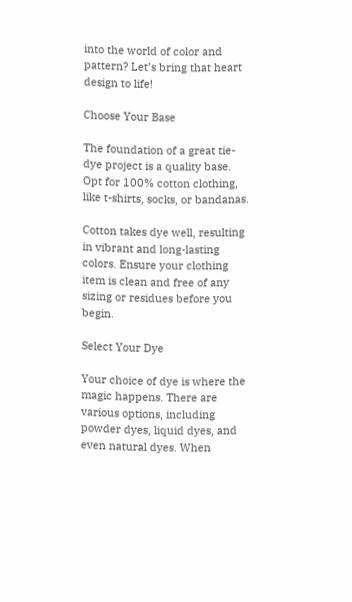into the world of color and pattern? Let’s bring that heart design to life!

Choose Your Base

The foundation of a great tie-dye project is a quality base. Opt for 100% cotton clothing, like t-shirts, socks, or bandanas.

Cotton takes dye well, resulting in vibrant and long-lasting colors. Ensure your clothing item is clean and free of any sizing or residues before you begin.

Select Your Dye

Your choice of dye is where the magic happens. There are various options, including powder dyes, liquid dyes, and even natural dyes. When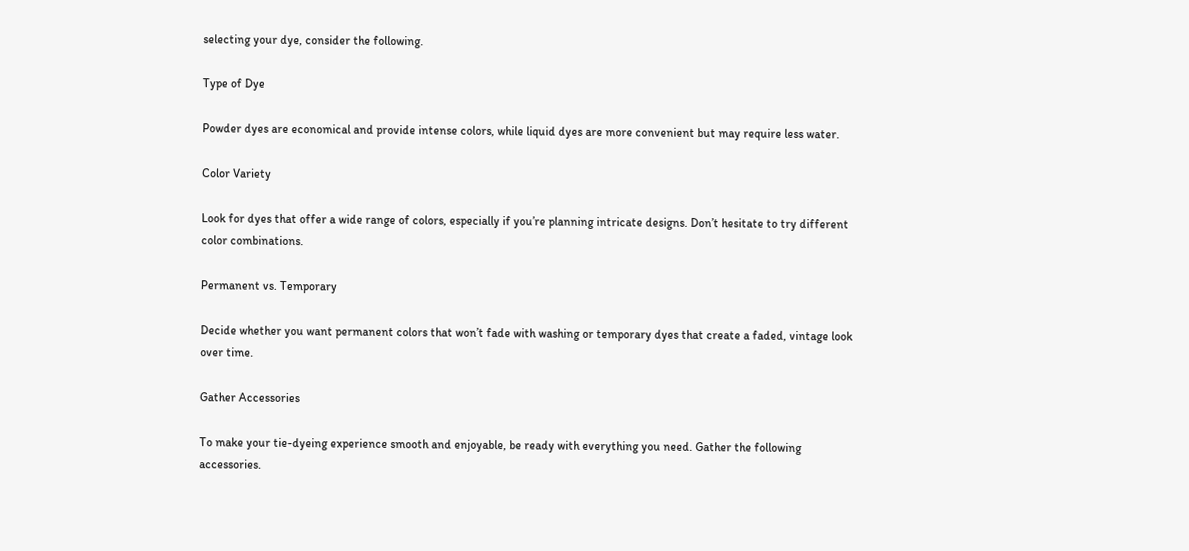selecting your dye, consider the following.

Type of Dye

Powder dyes are economical and provide intense colors, while liquid dyes are more convenient but may require less water.

Color Variety

Look for dyes that offer a wide range of colors, especially if you’re planning intricate designs. Don’t hesitate to try different color combinations.

Permanent vs. Temporary

Decide whether you want permanent colors that won’t fade with washing or temporary dyes that create a faded, vintage look over time.

Gather Accessories

To make your tie-dyeing experience smooth and enjoyable, be ready with everything you need. Gather the following accessories.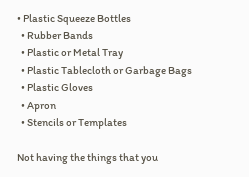• Plastic Squeeze Bottles
  • Rubber Bands
  • Plastic or Metal Tray
  • Plastic Tablecloth or Garbage Bags
  • Plastic Gloves
  • Apron
  • Stencils or Templates

Not having the things that you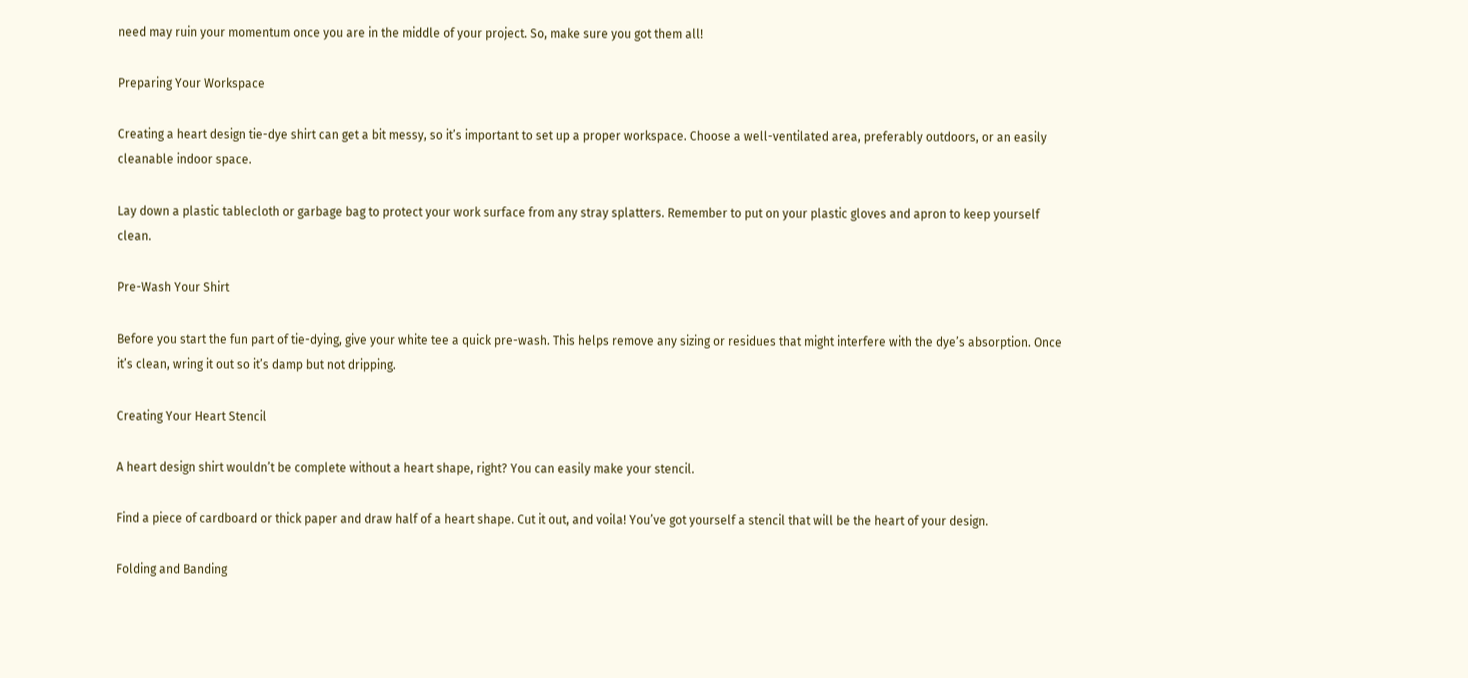need may ruin your momentum once you are in the middle of your project. So, make sure you got them all!

Preparing Your Workspace

Creating a heart design tie-dye shirt can get a bit messy, so it’s important to set up a proper workspace. Choose a well-ventilated area, preferably outdoors, or an easily cleanable indoor space.

Lay down a plastic tablecloth or garbage bag to protect your work surface from any stray splatters. Remember to put on your plastic gloves and apron to keep yourself clean.

Pre-Wash Your Shirt

Before you start the fun part of tie-dying, give your white tee a quick pre-wash. This helps remove any sizing or residues that might interfere with the dye’s absorption. Once it’s clean, wring it out so it’s damp but not dripping.

Creating Your Heart Stencil

A heart design shirt wouldn’t be complete without a heart shape, right? You can easily make your stencil.

Find a piece of cardboard or thick paper and draw half of a heart shape. Cut it out, and voila! You’ve got yourself a stencil that will be the heart of your design.

Folding and Banding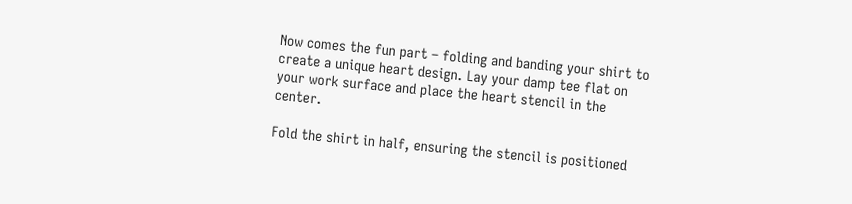Now comes the fun part – folding and banding your shirt to create a unique heart design. Lay your damp tee flat on your work surface and place the heart stencil in the center.

Fold the shirt in half, ensuring the stencil is positioned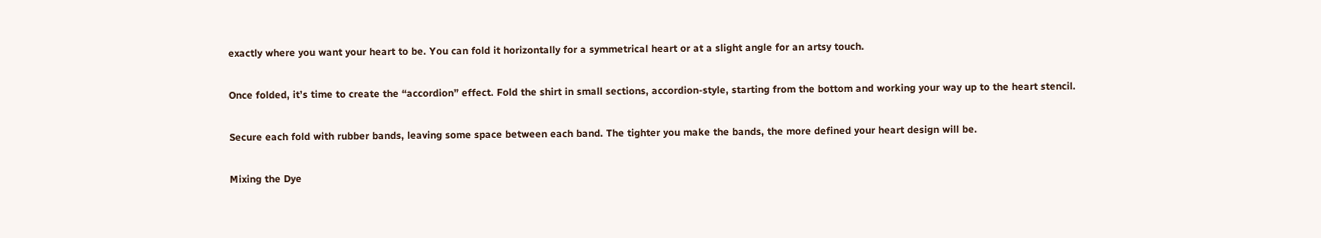exactly where you want your heart to be. You can fold it horizontally for a symmetrical heart or at a slight angle for an artsy touch.

Once folded, it’s time to create the “accordion” effect. Fold the shirt in small sections, accordion-style, starting from the bottom and working your way up to the heart stencil.

Secure each fold with rubber bands, leaving some space between each band. The tighter you make the bands, the more defined your heart design will be.

Mixing the Dye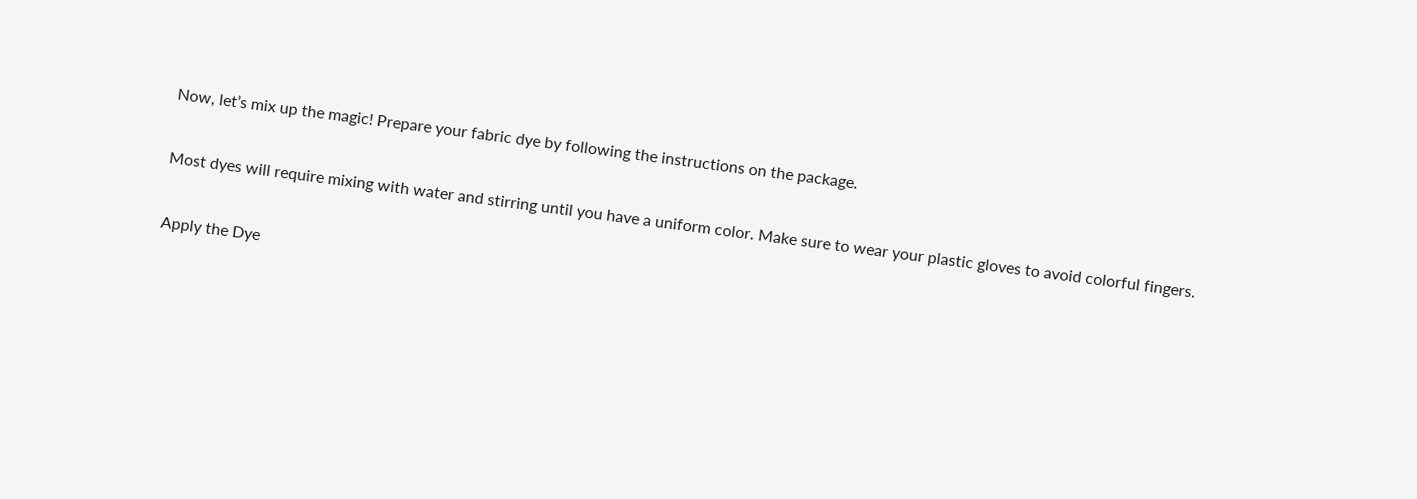Now, let’s mix up the magic! Prepare your fabric dye by following the instructions on the package.

Most dyes will require mixing with water and stirring until you have a uniform color. Make sure to wear your plastic gloves to avoid colorful fingers.

Apply the Dye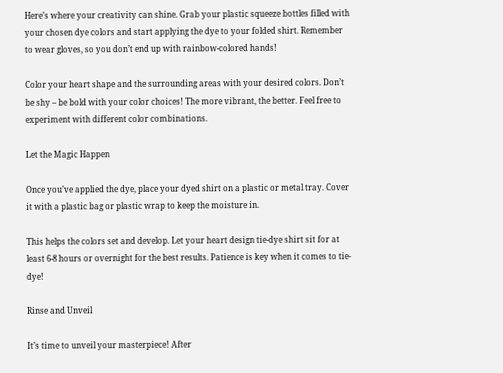Here’s where your creativity can shine. Grab your plastic squeeze bottles filled with your chosen dye colors and start applying the dye to your folded shirt. Remember to wear gloves, so you don’t end up with rainbow-colored hands!

Color your heart shape and the surrounding areas with your desired colors. Don’t be shy – be bold with your color choices! The more vibrant, the better. Feel free to experiment with different color combinations.

Let the Magic Happen

Once you’ve applied the dye, place your dyed shirt on a plastic or metal tray. Cover it with a plastic bag or plastic wrap to keep the moisture in.

This helps the colors set and develop. Let your heart design tie-dye shirt sit for at least 6-8 hours or overnight for the best results. Patience is key when it comes to tie-dye!

Rinse and Unveil

It’s time to unveil your masterpiece! After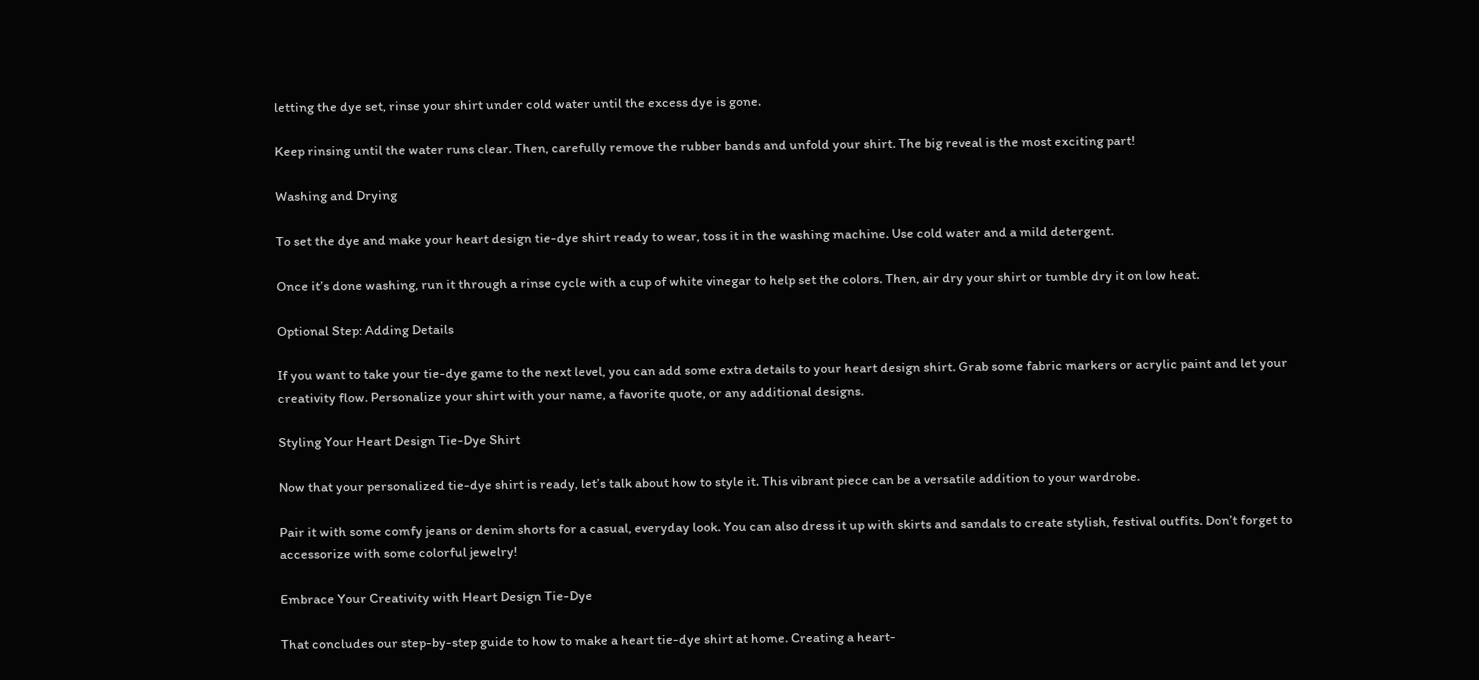letting the dye set, rinse your shirt under cold water until the excess dye is gone.

Keep rinsing until the water runs clear. Then, carefully remove the rubber bands and unfold your shirt. The big reveal is the most exciting part!

Washing and Drying

To set the dye and make your heart design tie-dye shirt ready to wear, toss it in the washing machine. Use cold water and a mild detergent.

Once it’s done washing, run it through a rinse cycle with a cup of white vinegar to help set the colors. Then, air dry your shirt or tumble dry it on low heat.

Optional Step: Adding Details

If you want to take your tie-dye game to the next level, you can add some extra details to your heart design shirt. Grab some fabric markers or acrylic paint and let your creativity flow. Personalize your shirt with your name, a favorite quote, or any additional designs.

Styling Your Heart Design Tie-Dye Shirt

Now that your personalized tie-dye shirt is ready, let’s talk about how to style it. This vibrant piece can be a versatile addition to your wardrobe.

Pair it with some comfy jeans or denim shorts for a casual, everyday look. You can also dress it up with skirts and sandals to create stylish, festival outfits. Don’t forget to accessorize with some colorful jewelry!

Embrace Your Creativity with Heart Design Tie-Dye

That concludes our step-by-step guide to how to make a heart tie-dye shirt at home. Creating a heart-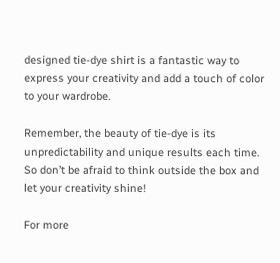designed tie-dye shirt is a fantastic way to express your creativity and add a touch of color to your wardrobe.

Remember, the beauty of tie-dye is its unpredictability and unique results each time. So don’t be afraid to think outside the box and let your creativity shine!

For more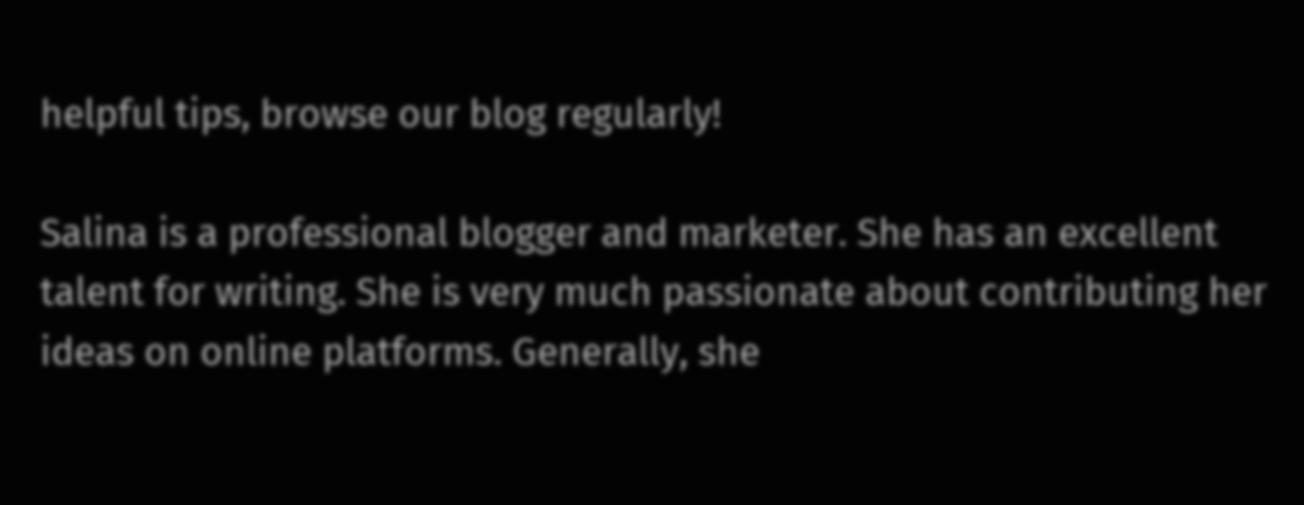helpful tips, browse our blog regularly!

Salina is a professional blogger and marketer. She has an excellent talent for writing. She is very much passionate about contributing her ideas on online platforms. Generally, she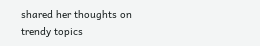shared her thoughts on trendy topics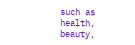such as health, beauty,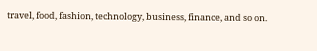travel, food, fashion, technology, business, finance, and so on.